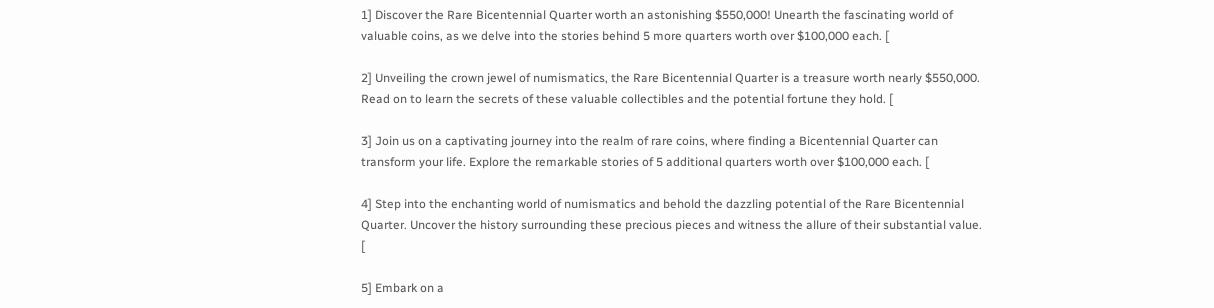1] Discover the Rare Bicentennial Quarter worth an astonishing $550,000! Unearth the fascinating world of valuable coins, as we delve into the stories behind 5 more quarters worth over $100,000 each. [

2] Unveiling the crown jewel of numismatics, the Rare Bicentennial Quarter is a treasure worth nearly $550,000. Read on to learn the secrets of these valuable collectibles and the potential fortune they hold. [

3] Join us on a captivating journey into the realm of rare coins, where finding a Bicentennial Quarter can transform your life. Explore the remarkable stories of 5 additional quarters worth over $100,000 each. [

4] Step into the enchanting world of numismatics and behold the dazzling potential of the Rare Bicentennial Quarter. Uncover the history surrounding these precious pieces and witness the allure of their substantial value. [

5] Embark on a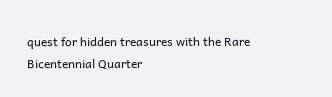quest for hidden treasures with the Rare Bicentennial Quarter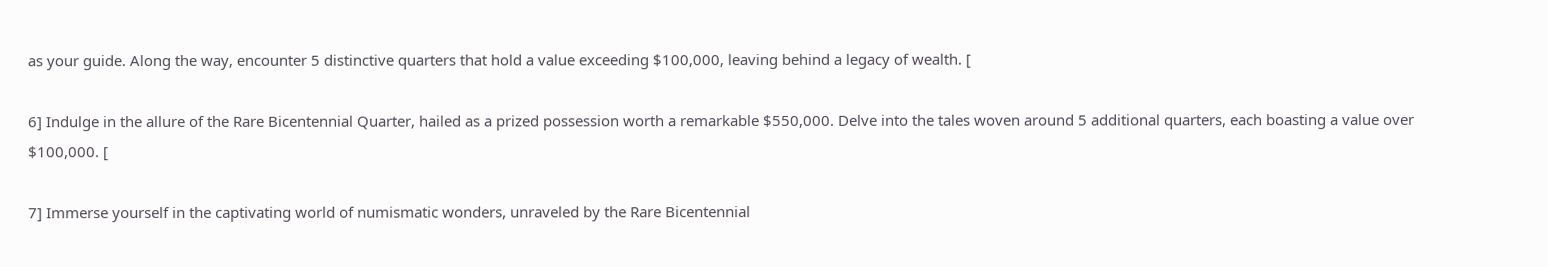as your guide. Along the way, encounter 5 distinctive quarters that hold a value exceeding $100,000, leaving behind a legacy of wealth. [

6] Indulge in the allure of the Rare Bicentennial Quarter, hailed as a prized possession worth a remarkable $550,000. Delve into the tales woven around 5 additional quarters, each boasting a value over $100,000. [

7] Immerse yourself in the captivating world of numismatic wonders, unraveled by the Rare Bicentennial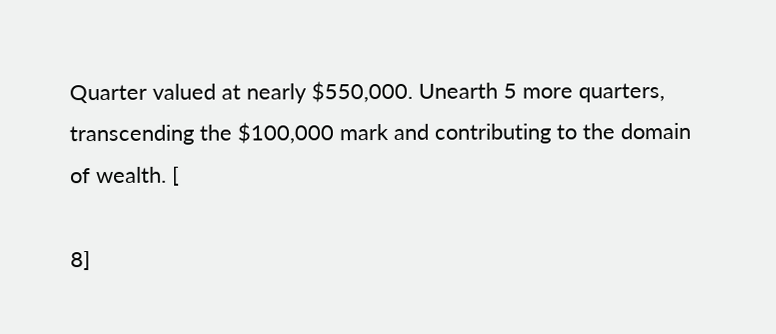Quarter valued at nearly $550,000. Unearth 5 more quarters, transcending the $100,000 mark and contributing to the domain of wealth. [

8]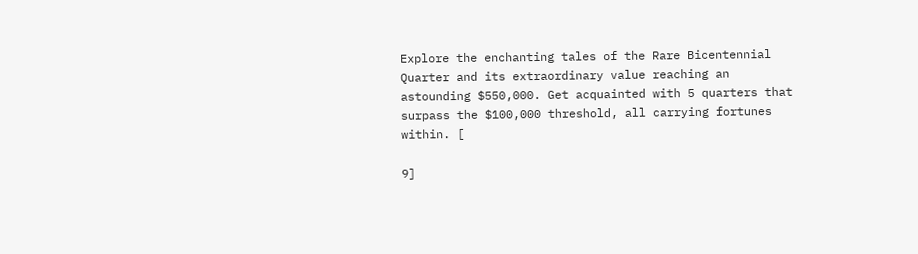Explore the enchanting tales of the Rare Bicentennial Quarter and its extraordinary value reaching an astounding $550,000. Get acquainted with 5 quarters that surpass the $100,000 threshold, all carrying fortunes within. [

9]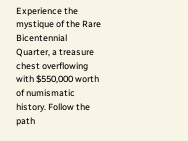Experience the mystique of the Rare Bicentennial Quarter, a treasure chest overflowing with $550,000 worth of numismatic history. Follow the path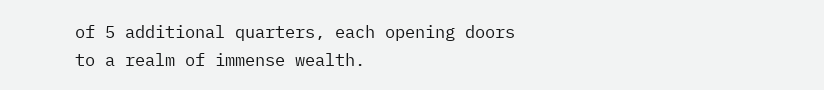of 5 additional quarters, each opening doors to a realm of immense wealth.